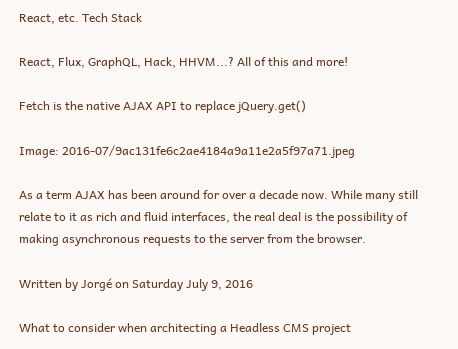React, etc. Tech Stack

React, Flux, GraphQL, Hack, HHVM...? All of this and more!

Fetch is the native AJAX API to replace jQuery.get()

Image: 2016-07/9ac131fe6c2ae4184a9a11e2a5f97a71.jpeg

As a term AJAX has been around for over a decade now. While many still relate to it as rich and fluid interfaces, the real deal is the possibility of making asynchronous requests to the server from the browser.

Written by Jorgé on Saturday July 9, 2016

What to consider when architecting a Headless CMS project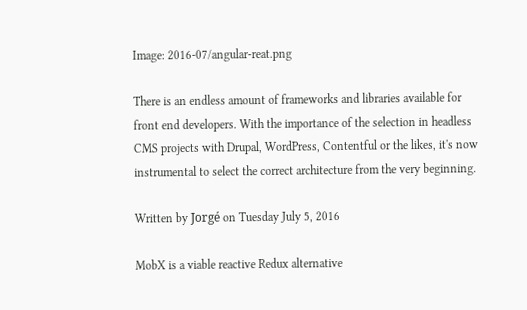Image: 2016-07/angular-reat.png

There is an endless amount of frameworks and libraries available for front end developers. With the importance of the selection in headless CMS projects with Drupal, WordPress, Contentful or the likes, it's now instrumental to select the correct architecture from the very beginning.

Written by Jorgé on Tuesday July 5, 2016

MobX is a viable reactive Redux alternative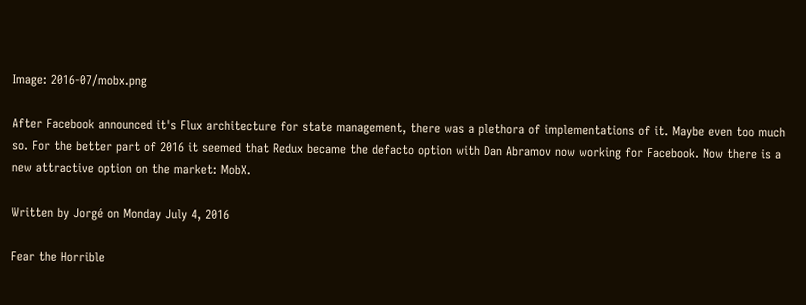Image: 2016-07/mobx.png

After Facebook announced it's Flux architecture for state management, there was a plethora of implementations of it. Maybe even too much so. For the better part of 2016 it seemed that Redux became the defacto option with Dan Abramov now working for Facebook. Now there is a new attractive option on the market: MobX.

Written by Jorgé on Monday July 4, 2016

Fear the Horrible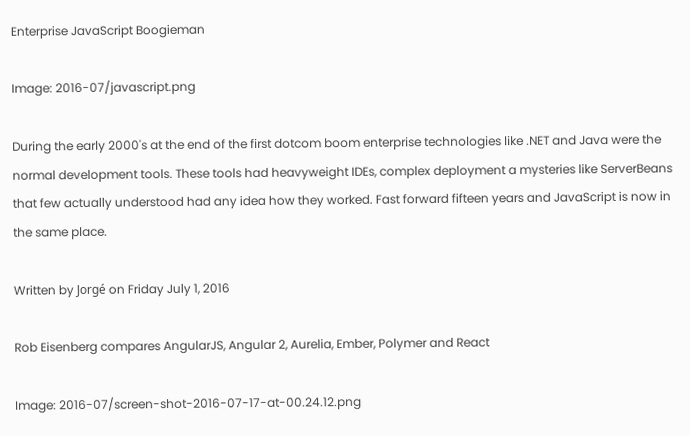Enterprise JavaScript Boogieman

Image: 2016-07/javascript.png

During the early 2000's at the end of the first dotcom boom enterprise technologies like .NET and Java were the normal development tools. These tools had heavyweight IDEs, complex deployment a mysteries like ServerBeans that few actually understood had any idea how they worked. Fast forward fifteen years and JavaScript is now in the same place.

Written by Jorgé on Friday July 1, 2016

Rob Eisenberg compares AngularJS, Angular 2, Aurelia, Ember, Polymer and React

Image: 2016-07/screen-shot-2016-07-17-at-00.24.12.png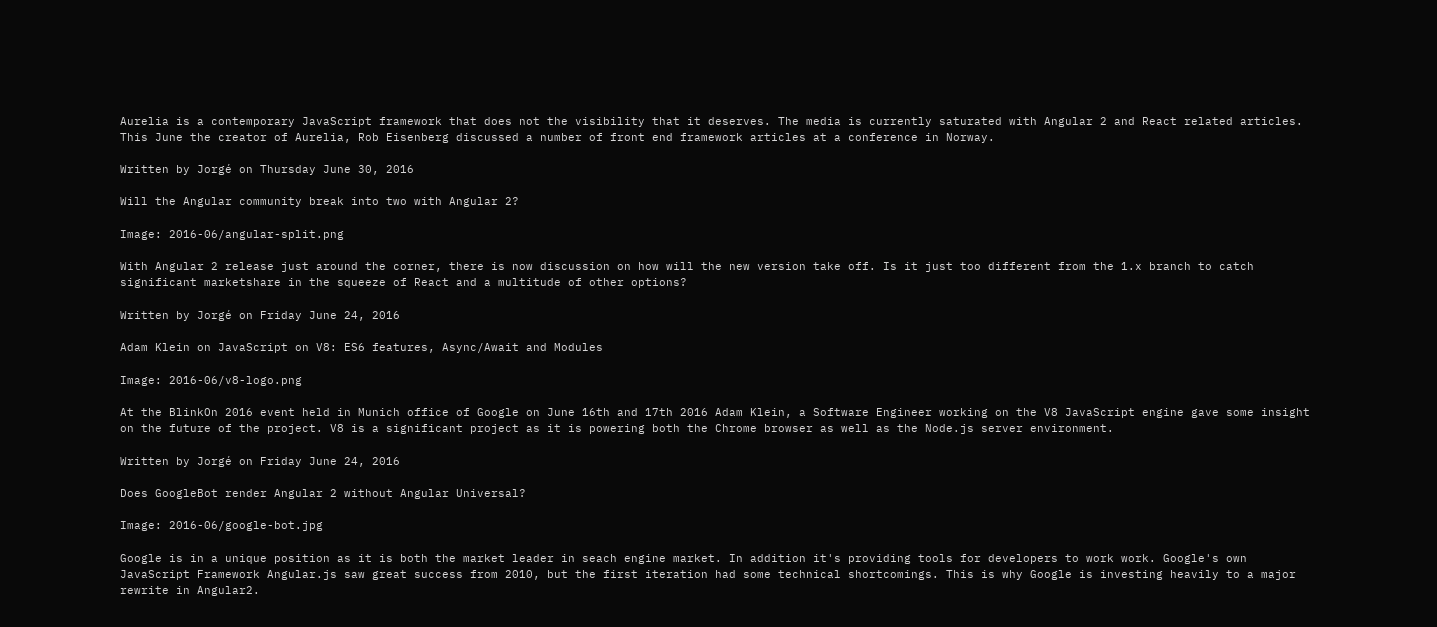Aurelia is a contemporary JavaScript framework that does not the visibility that it deserves. The media is currently saturated with Angular 2 and React related articles. This June the creator of Aurelia, Rob Eisenberg discussed a number of front end framework articles at a conference in Norway.

Written by Jorgé on Thursday June 30, 2016

Will the Angular community break into two with Angular 2?

Image: 2016-06/angular-split.png

With Angular 2 release just around the corner, there is now discussion on how will the new version take off. Is it just too different from the 1.x branch to catch significant marketshare in the squeeze of React and a multitude of other options?

Written by Jorgé on Friday June 24, 2016

Adam Klein on JavaScript on V8: ES6 features, Async/Await and Modules

Image: 2016-06/v8-logo.png

At the BlinkOn 2016 event held in Munich office of Google on June 16th and 17th 2016 Adam Klein, a Software Engineer working on the V8 JavaScript engine gave some insight on the future of the project. V8 is a significant project as it is powering both the Chrome browser as well as the Node.js server environment.

Written by Jorgé on Friday June 24, 2016

Does GoogleBot render Angular 2 without Angular Universal?

Image: 2016-06/google-bot.jpg

Google is in a unique position as it is both the market leader in seach engine market. In addition it's providing tools for developers to work work. Google's own JavaScript Framework Angular.js saw great success from 2010, but the first iteration had some technical shortcomings. This is why Google is investing heavily to a major rewrite in Angular2.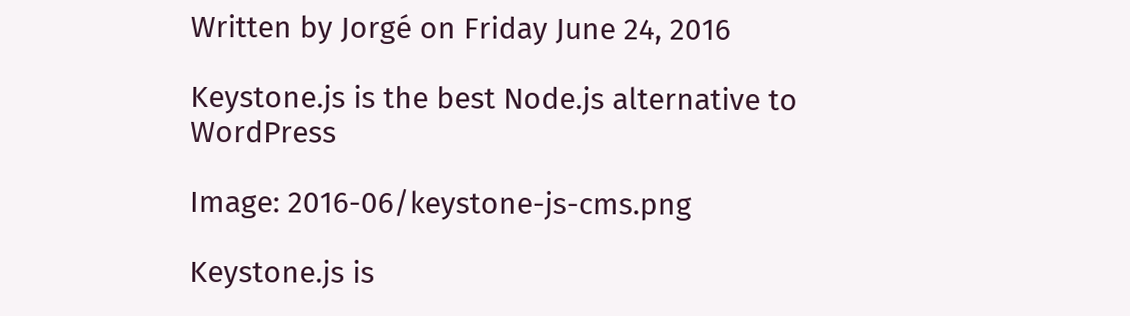Written by Jorgé on Friday June 24, 2016

Keystone.js is the best Node.js alternative to WordPress

Image: 2016-06/keystone-js-cms.png

Keystone.js is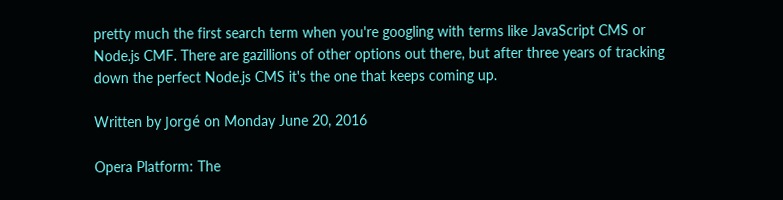pretty much the first search term when you're googling with terms like JavaScript CMS or Node.js CMF. There are gazillions of other options out there, but after three years of tracking down the perfect Node.js CMS it's the one that keeps coming up.

Written by Jorgé on Monday June 20, 2016

Opera Platform: The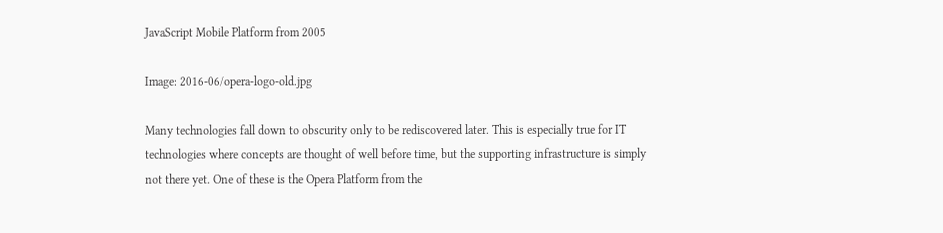JavaScript Mobile Platform from 2005

Image: 2016-06/opera-logo-old.jpg

Many technologies fall down to obscurity only to be rediscovered later. This is especially true for IT technologies where concepts are thought of well before time, but the supporting infrastructure is simply not there yet. One of these is the Opera Platform from the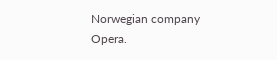Norwegian company Opera.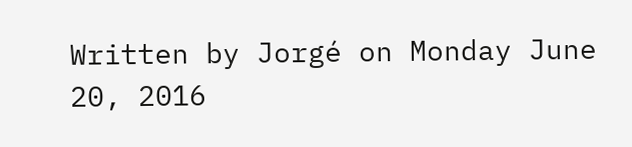Written by Jorgé on Monday June 20, 2016